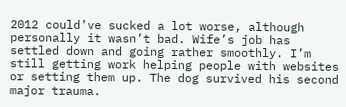2012 could’ve sucked a lot worse, although personally it wasn’t bad. Wife’s job has settled down and going rather smoothly. I’m still getting work helping people with websites or setting them up. The dog survived his second major trauma.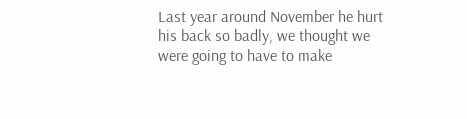Last year around November he hurt his back so badly, we thought we were going to have to make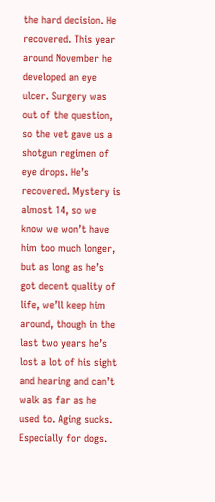the hard decision. He recovered. This year around November he developed an eye ulcer. Surgery was out of the question, so the vet gave us a shotgun regimen of eye drops. He’s recovered. Mystery is almost 14, so we know we won’t have him too much longer, but as long as he’s got decent quality of life, we’ll keep him around, though in the last two years he’s lost a lot of his sight and hearing and can’t walk as far as he used to. Aging sucks. Especially for dogs.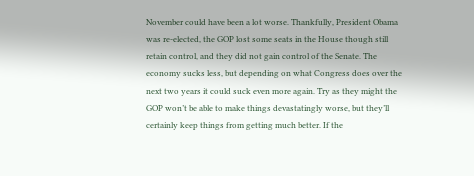November could have been a lot worse. Thankfully, President Obama was re-elected, the GOP lost some seats in the House though still retain control, and they did not gain control of the Senate. The economy sucks less, but depending on what Congress does over the next two years it could suck even more again. Try as they might the GOP won’t be able to make things devastatingly worse, but they’ll certainly keep things from getting much better. If the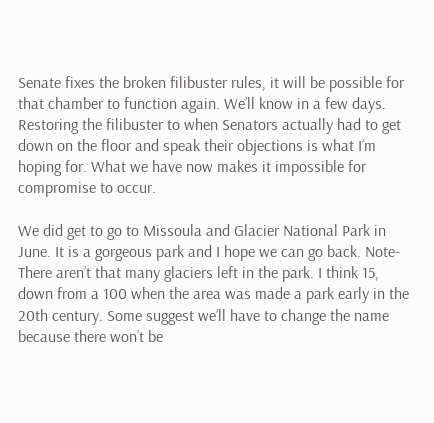Senate fixes the broken filibuster rules, it will be possible for that chamber to function again. We’ll know in a few days. Restoring the filibuster to when Senators actually had to get down on the floor and speak their objections is what I’m hoping for. What we have now makes it impossible for compromise to occur.

We did get to go to Missoula and Glacier National Park in June. It is a gorgeous park and I hope we can go back. Note- There aren’t that many glaciers left in the park. I think 15, down from a 100 when the area was made a park early in the 20th century. Some suggest we’ll have to change the name because there won’t be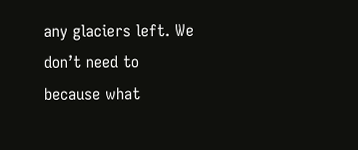any glaciers left. We don’t need to because what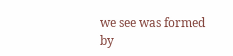we see was formed by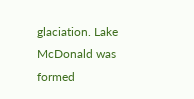glaciation. Lake McDonald was formed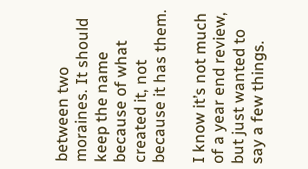between two moraines. It should keep the name because of what created it, not because it has them.

I know it’s not much of a year end review, but just wanted to say a few things.